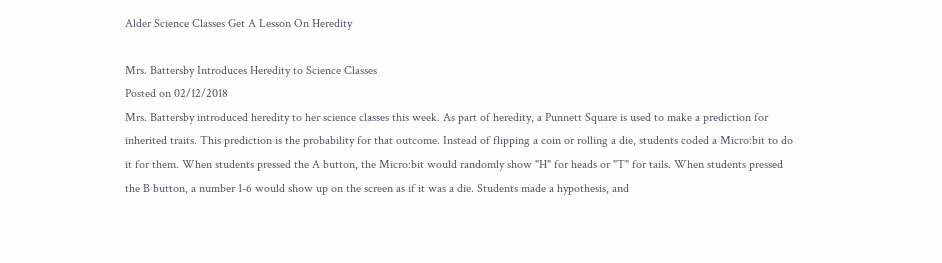Alder Science Classes Get A Lesson On Heredity

Mrs. Battersby Introduces Heredity to Science Classes
Posted on 02/12/2018
Mrs. Battersby introduced heredity to her science classes this week. As part of heredity, a Punnett Square is used to make a prediction for inherited traits. This prediction is the probability for that outcome. Instead of flipping a coin or rolling a die, students coded a Micro:bit to do it for them. When students pressed the A button, the Micro:bit would randomly show "H" for heads or "T" for tails. When students pressed the B button, a number 1-6 would show up on the screen as if it was a die. Students made a hypothesis, and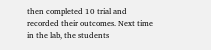then completed 10 trial and recorded their outcomes. Next time in the lab, the students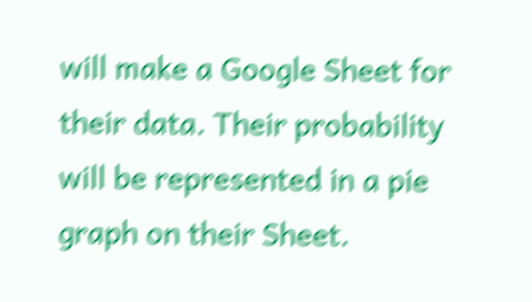will make a Google Sheet for their data. Their probability will be represented in a pie graph on their Sheet.